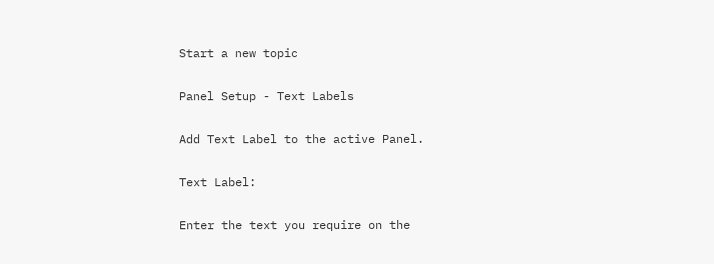Start a new topic

Panel Setup - Text Labels

Add Text Label to the active Panel.

Text Label:

Enter the text you require on the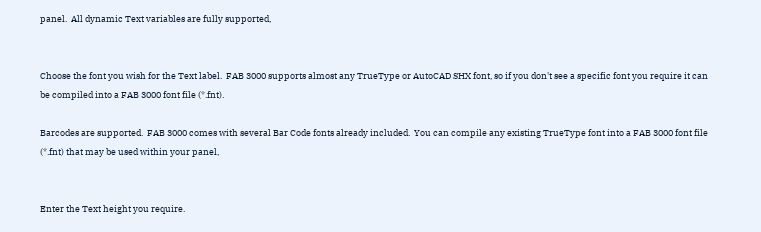panel.  All dynamic Text variables are fully supported,


Choose the font you wish for the Text label.  FAB 3000 supports almost any TrueType or AutoCAD SHX font, so if you don't see a specific font you require it can be compiled into a FAB 3000 font file (*.fnt).

Barcodes are supported.  FAB 3000 comes with several Bar Code fonts already included.  You can compile any existing TrueType font into a FAB 3000 font file (*.fnt) that may be used within your panel,


Enter the Text height you require.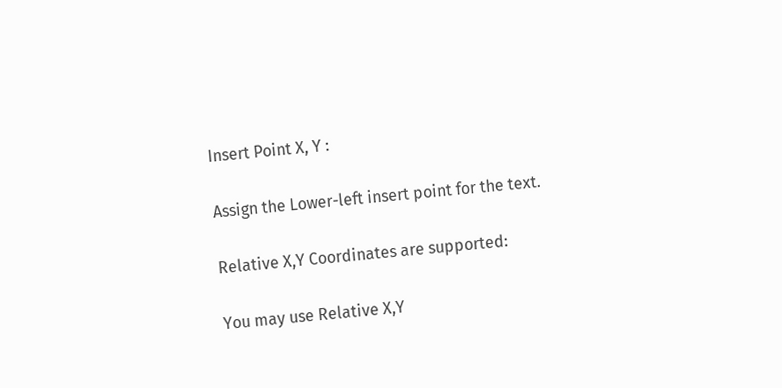Insert Point X, Y :

Assign the Lower-left insert point for the text.

Relative X,Y Coordinates are supported:

You may use Relative X,Y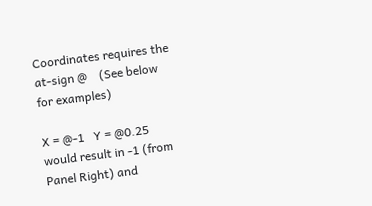Coordinates requires the at-sign @    (See below for examples)

X = @-1   Y = @0.25   would result in -1 (from Panel Right) and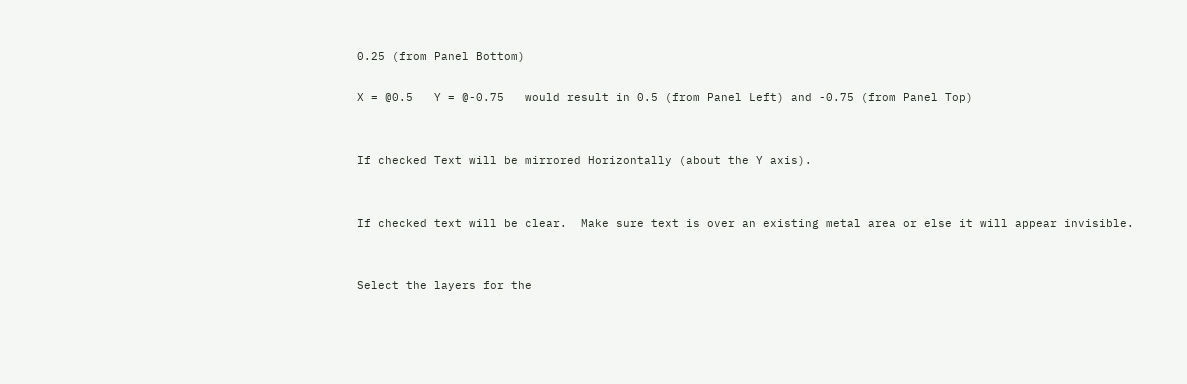0.25 (from Panel Bottom)

X = @0.5   Y = @-0.75   would result in 0.5 (from Panel Left) and -0.75 (from Panel Top)


If checked Text will be mirrored Horizontally (about the Y axis).


If checked text will be clear.  Make sure text is over an existing metal area or else it will appear invisible.


Select the layers for the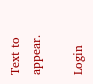Text to appear.

Login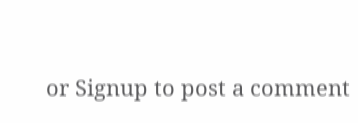or Signup to post a comment